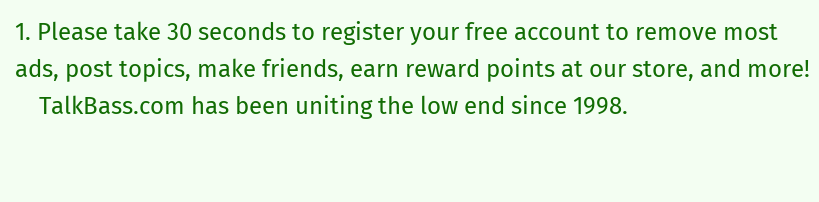1. Please take 30 seconds to register your free account to remove most ads, post topics, make friends, earn reward points at our store, and more!
    TalkBass.com has been uniting the low end since 1998.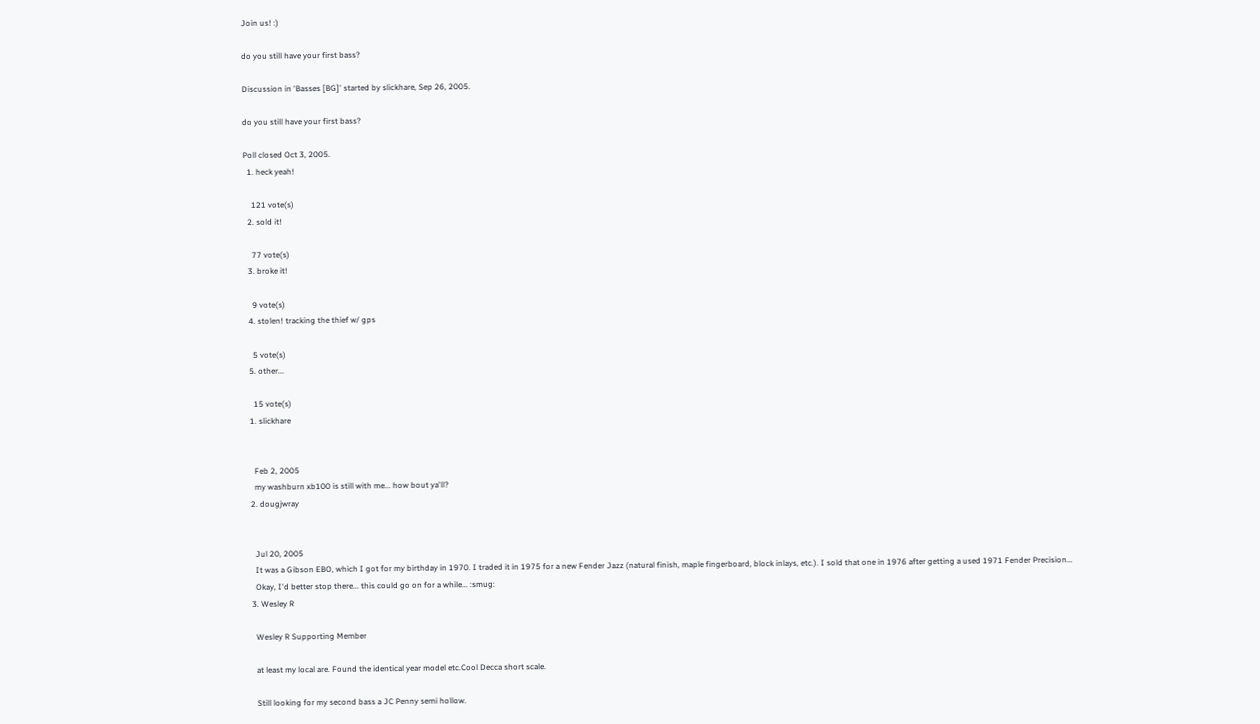Join us! :)

do you still have your first bass?

Discussion in 'Basses [BG]' started by slickhare, Sep 26, 2005.

do you still have your first bass?

Poll closed Oct 3, 2005.
  1. heck yeah!

    121 vote(s)
  2. sold it!

    77 vote(s)
  3. broke it!

    9 vote(s)
  4. stolen! tracking the thief w/ gps

    5 vote(s)
  5. other...

    15 vote(s)
  1. slickhare


    Feb 2, 2005
    my washburn xb100 is still with me... how bout ya'll?
  2. dougjwray


    Jul 20, 2005
    It was a Gibson EBO, which I got for my birthday in 1970. I traded it in 1975 for a new Fender Jazz (natural finish, maple fingerboard, block inlays, etc.). I sold that one in 1976 after getting a used 1971 Fender Precision...
    Okay, I'd better stop there... this could go on for a while... :smug:
  3. Wesley R

    Wesley R Supporting Member

    at least my local are. Found the identical year model etc.Cool Decca short scale.

    Still looking for my second bass a JC Penny semi hollow.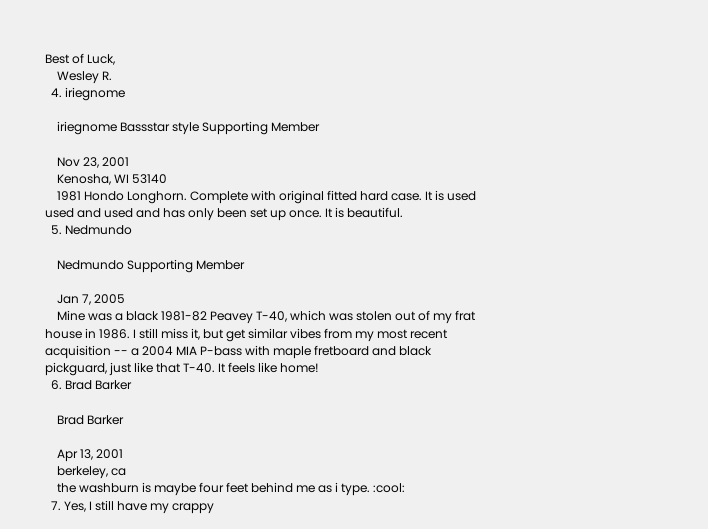Best of Luck,
    Wesley R.
  4. iriegnome

    iriegnome Bassstar style Supporting Member

    Nov 23, 2001
    Kenosha, WI 53140
    1981 Hondo Longhorn. Complete with original fitted hard case. It is used used and used and has only been set up once. It is beautiful.
  5. Nedmundo

    Nedmundo Supporting Member

    Jan 7, 2005
    Mine was a black 1981-82 Peavey T-40, which was stolen out of my frat house in 1986. I still miss it, but get similar vibes from my most recent acquisition -- a 2004 MIA P-bass with maple fretboard and black pickguard, just like that T-40. It feels like home!
  6. Brad Barker

    Brad Barker

    Apr 13, 2001
    berkeley, ca
    the washburn is maybe four feet behind me as i type. :cool:
  7. Yes, I still have my crappy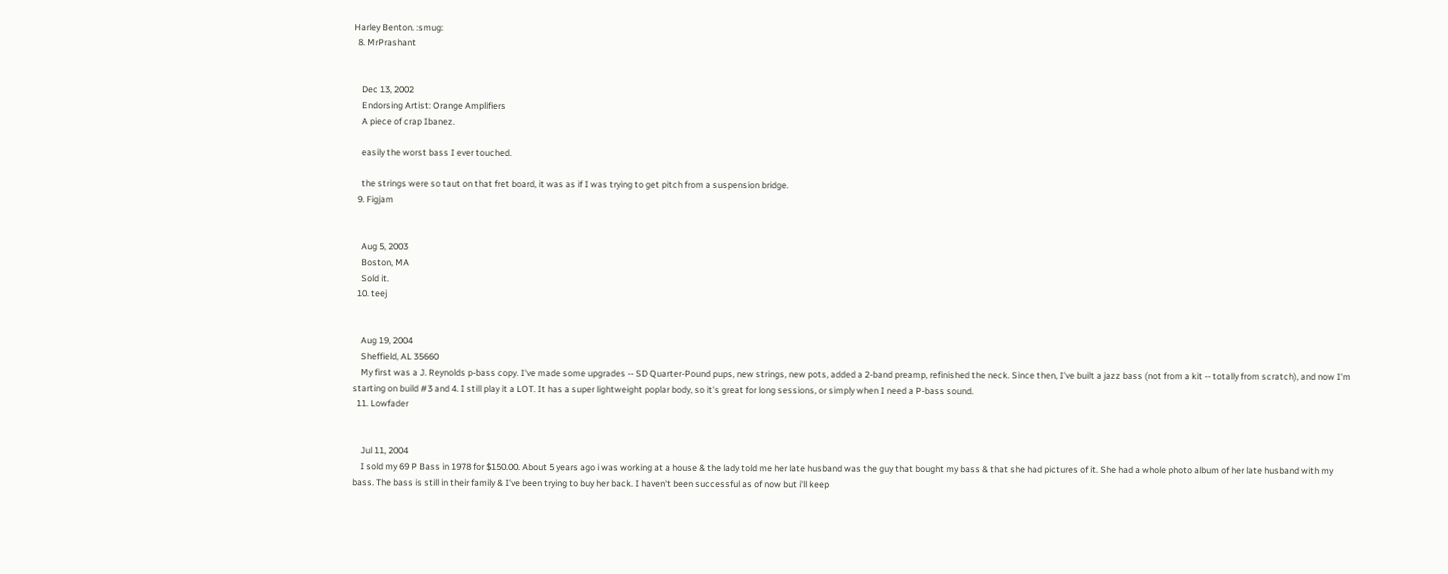Harley Benton. :smug:
  8. MrPrashant


    Dec 13, 2002
    Endorsing Artist: Orange Amplifiers
    A piece of crap Ibanez.

    easily the worst bass I ever touched.

    the strings were so taut on that fret board, it was as if I was trying to get pitch from a suspension bridge.
  9. Figjam


    Aug 5, 2003
    Boston, MA
    Sold it.
  10. teej


    Aug 19, 2004
    Sheffield, AL 35660
    My first was a J. Reynolds p-bass copy. I've made some upgrades -- SD Quarter-Pound pups, new strings, new pots, added a 2-band preamp, refinished the neck. Since then, I've built a jazz bass (not from a kit -- totally from scratch), and now I'm starting on build #3 and 4. I still play it a LOT. It has a super lightweight poplar body, so it's great for long sessions, or simply when I need a P-bass sound.
  11. Lowfader


    Jul 11, 2004
    I sold my 69 P Bass in 1978 for $150.00. About 5 years ago i was working at a house & the lady told me her late husband was the guy that bought my bass & that she had pictures of it. She had a whole photo album of her late husband with my bass. The bass is still in their family & I've been trying to buy her back. I haven't been successful as of now but i'll keep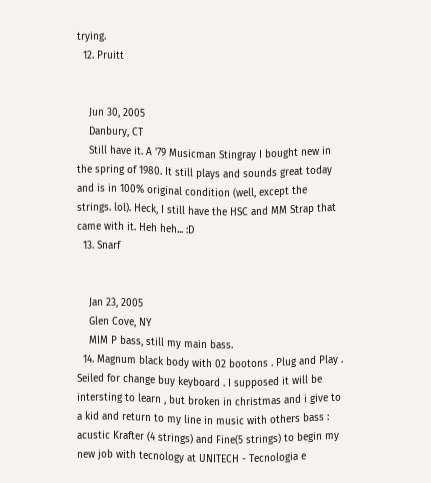trying.
  12. Pruitt


    Jun 30, 2005
    Danbury, CT
    Still have it. A '79 Musicman Stingray I bought new in the spring of 1980. It still plays and sounds great today and is in 100% original condition (well, except the strings. lol). Heck, I still have the HSC and MM Strap that came with it. Heh heh... :D
  13. Snarf


    Jan 23, 2005
    Glen Cove, NY
    MIM P bass, still my main bass.
  14. Magnum black body with 02 bootons . Plug and Play . Seiled for change buy keyboard . I supposed it will be intersting to learn , but broken in christmas and i give to a kid and return to my line in music with others bass : acustic Krafter (4 strings) and Fine(5 strings) to begin my new job with tecnology at UNITECH - Tecnologia e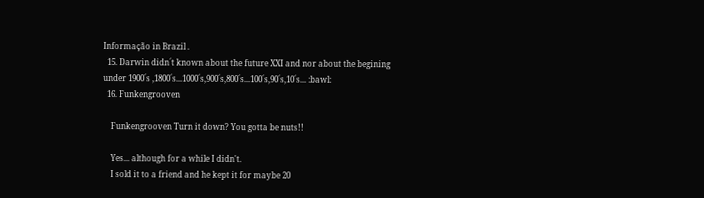Informação in Brazil .
  15. Darwin didn´t known about the future XXI and nor about the begining under 1900´s ,1800´s...1000´s,900´s,800´s...100´s,90´s,10´s... :bawl:
  16. Funkengrooven

    Funkengrooven Turn it down? You gotta be nuts!!

    Yes... although for a while I didn't.
    I sold it to a friend and he kept it for maybe 20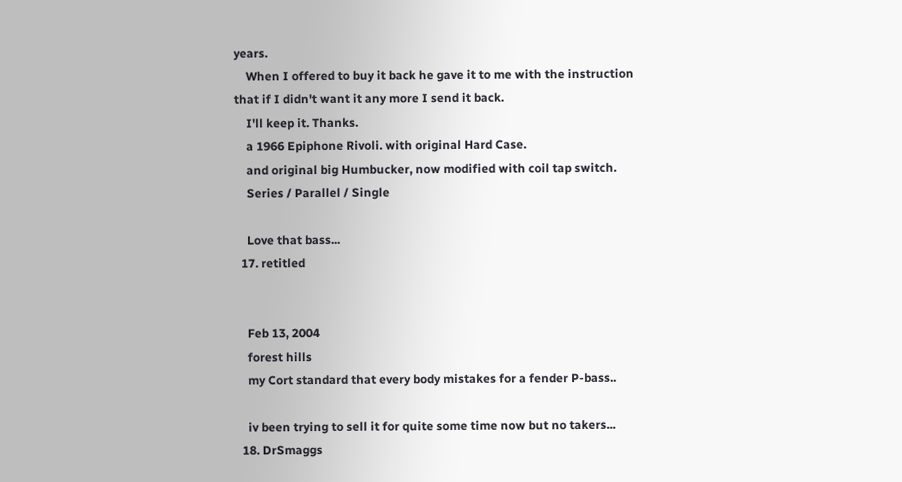years.
    When I offered to buy it back he gave it to me with the instruction that if I didn't want it any more I send it back.
    I'll keep it. Thanks.
    a 1966 Epiphone Rivoli. with original Hard Case.
    and original big Humbucker, now modified with coil tap switch.
    Series / Parallel / Single

    Love that bass...
  17. retitled


    Feb 13, 2004
    forest hills
    my Cort standard that every body mistakes for a fender P-bass..

    iv been trying to sell it for quite some time now but no takers...
  18. DrSmaggs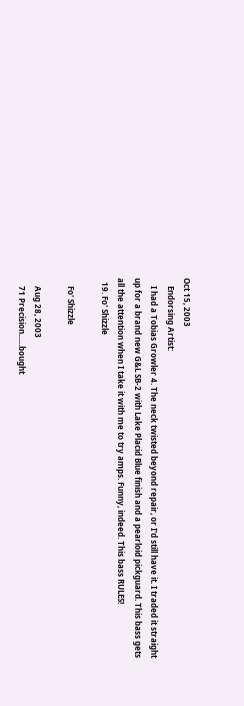Oct 15, 2003
    Endorsing Artist:
    I had a Tobias Growler 4. The neck twisted beyond repair, or I'd still have it. I traded it straight up for a brand new G&L SB-2 with Lake Placid Blue finish and a pearloid pickguard. This bass gets all the attention when I take it with me to try amps. Funny, indeed. This bass RULES!
  19. Fo' Shizzle

    Fo' Shizzle

    Aug 28, 2003
    71 Precision......bought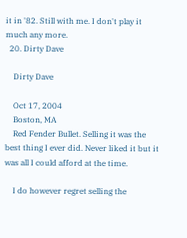it in '82. Still with me. I don't play it much any more.
  20. Dirty Dave

    Dirty Dave

    Oct 17, 2004
    Boston, MA
    Red Fender Bullet. Selling it was the best thing I ever did. Never liked it but it was all I could afford at the time.

    I do however regret selling the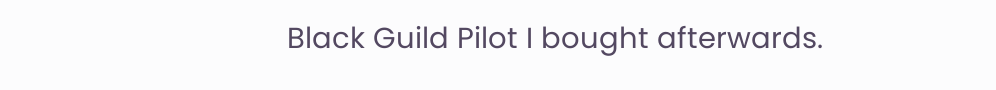Black Guild Pilot I bought afterwards.